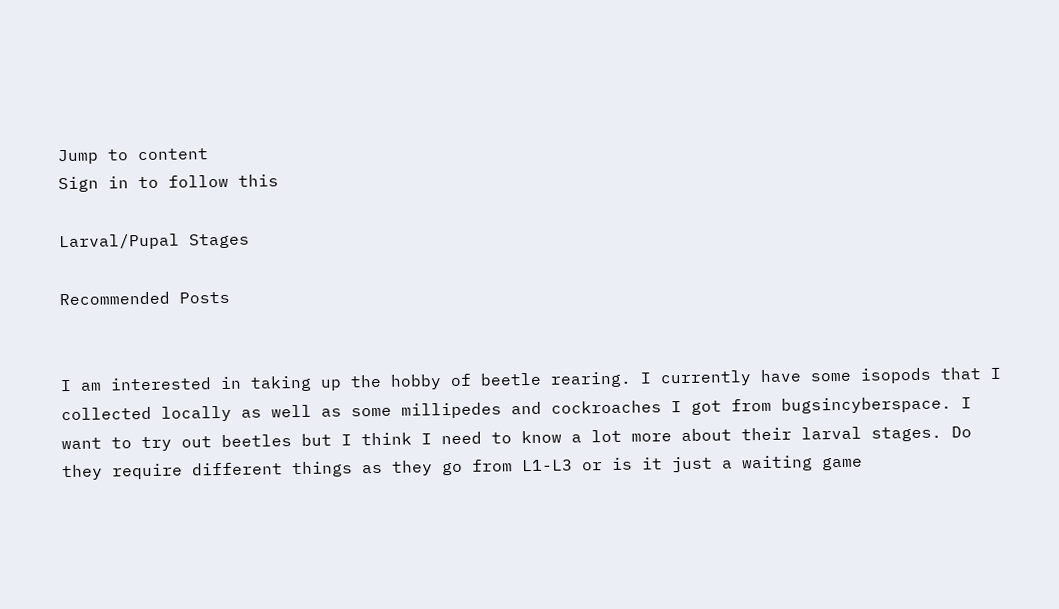Jump to content
Sign in to follow this

Larval/Pupal Stages

Recommended Posts


I am interested in taking up the hobby of beetle rearing. I currently have some isopods that I collected locally as well as some millipedes and cockroaches I got from bugsincyberspace. I want to try out beetles but I think I need to know a lot more about their larval stages. Do they require different things as they go from L1-L3 or is it just a waiting game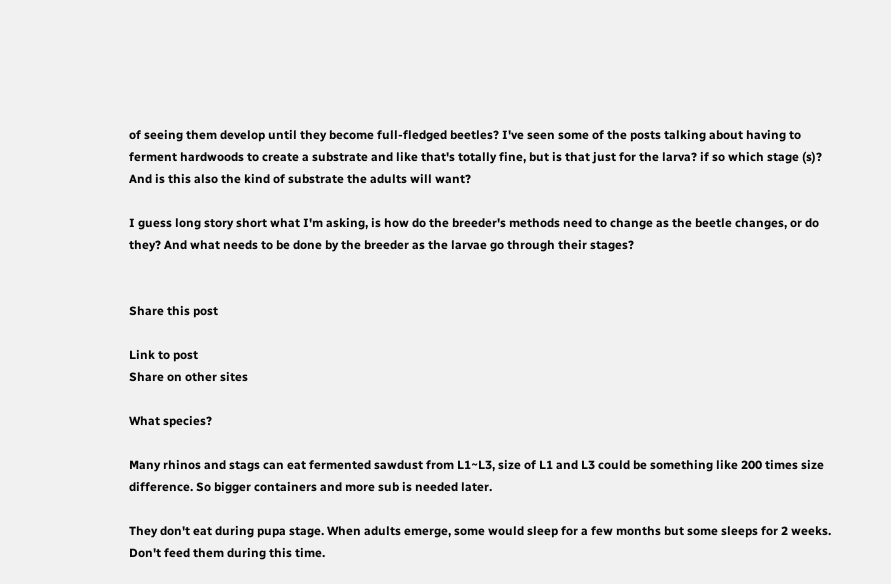of seeing them develop until they become full-fledged beetles? I've seen some of the posts talking about having to ferment hardwoods to create a substrate and like that's totally fine, but is that just for the larva? if so which stage (s)? And is this also the kind of substrate the adults will want?

I guess long story short what I'm asking, is how do the breeder's methods need to change as the beetle changes, or do they? And what needs to be done by the breeder as the larvae go through their stages?


Share this post

Link to post
Share on other sites

What species?

Many rhinos and stags can eat fermented sawdust from L1~L3, size of L1 and L3 could be something like 200 times size difference. So bigger containers and more sub is needed later.

They don't eat during pupa stage. When adults emerge, some would sleep for a few months but some sleeps for 2 weeks. Don't feed them during this time.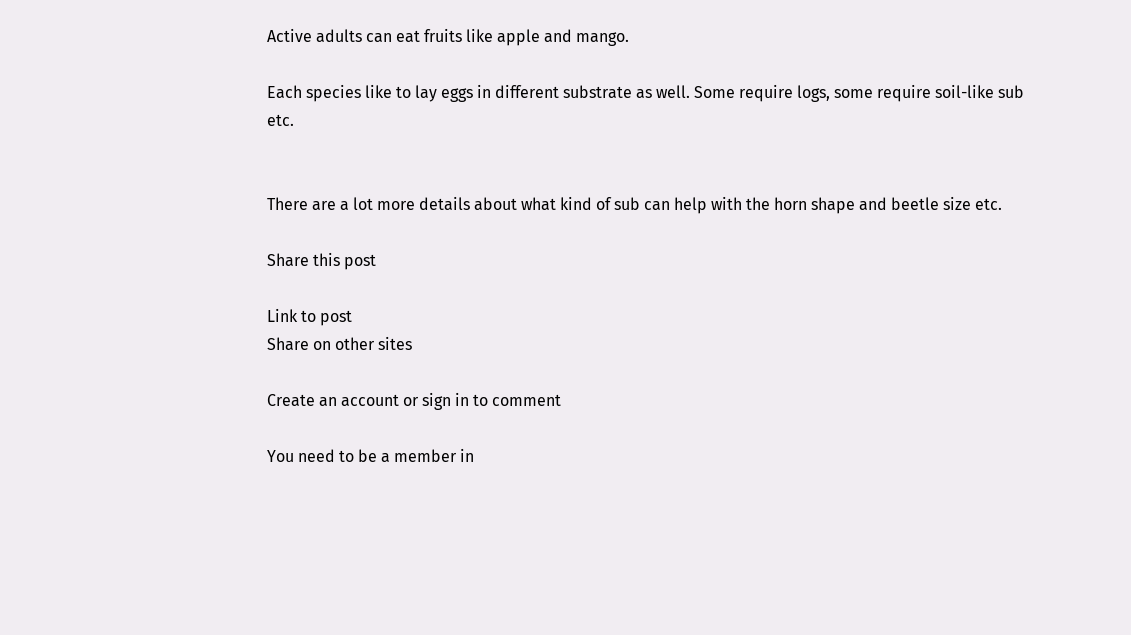Active adults can eat fruits like apple and mango.

Each species like to lay eggs in different substrate as well. Some require logs, some require soil-like sub etc.


There are a lot more details about what kind of sub can help with the horn shape and beetle size etc.

Share this post

Link to post
Share on other sites

Create an account or sign in to comment

You need to be a member in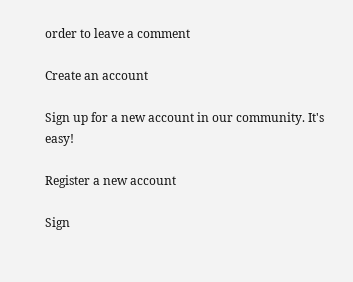order to leave a comment

Create an account

Sign up for a new account in our community. It's easy!

Register a new account

Sign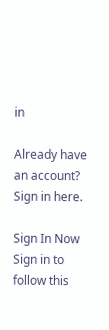in

Already have an account? Sign in here.

Sign In Now
Sign in to follow this